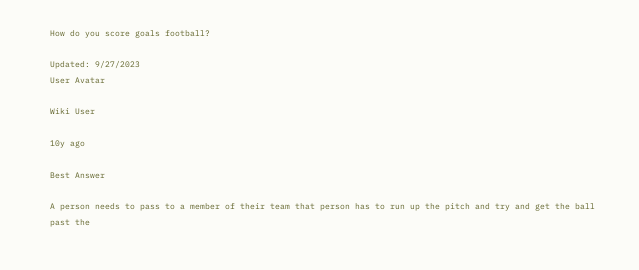How do you score goals football?

Updated: 9/27/2023
User Avatar

Wiki User

10y ago

Best Answer

A person needs to pass to a member of their team that person has to run up the pitch and try and get the ball past the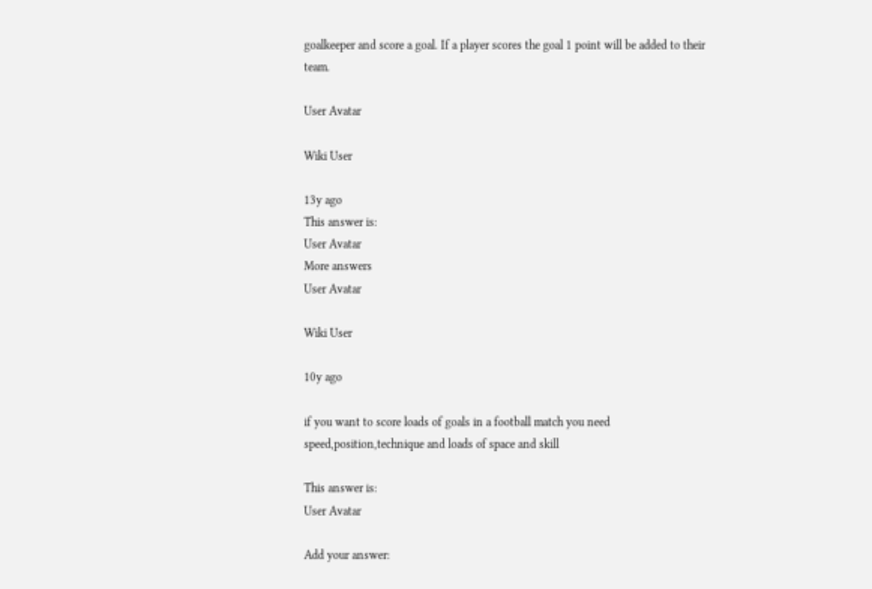goalkeeper and score a goal. If a player scores the goal 1 point will be added to their team.

User Avatar

Wiki User

13y ago
This answer is:
User Avatar
More answers
User Avatar

Wiki User

10y ago

if you want to score loads of goals in a football match you need speed,position,technique and loads of space and skill

This answer is:
User Avatar

Add your answer: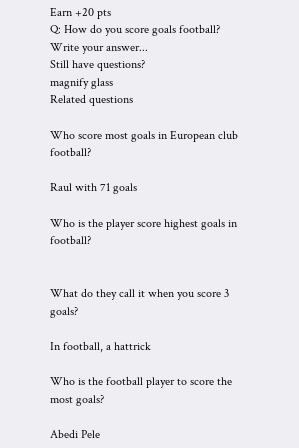Earn +20 pts
Q: How do you score goals football?
Write your answer...
Still have questions?
magnify glass
Related questions

Who score most goals in European club football?

Raul with 71 goals

Who is the player score highest goals in football?


What do they call it when you score 3 goals?

In football, a hattrick

Who is the football player to score the most goals?

Abedi Pele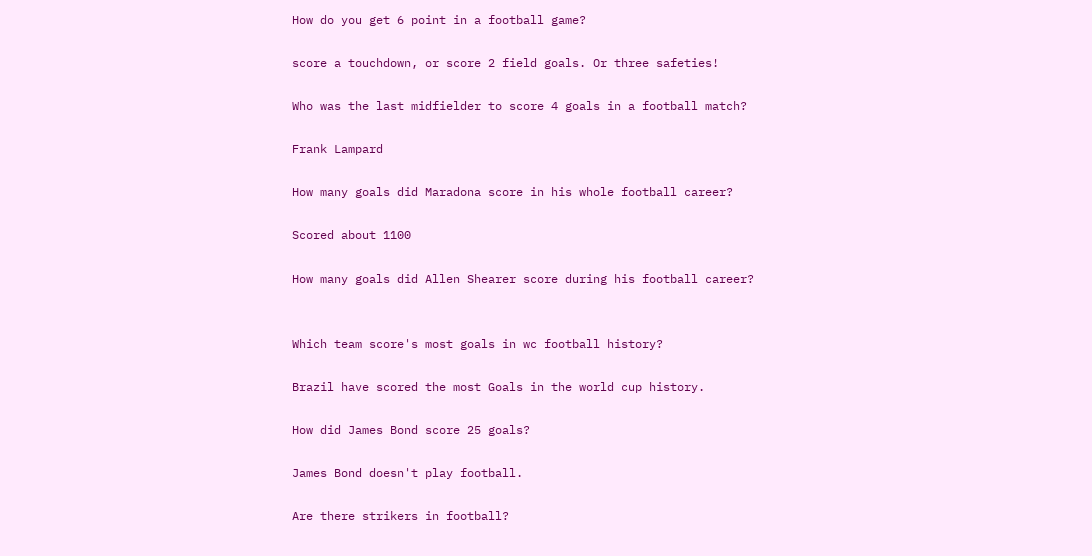How do you get 6 point in a football game?

score a touchdown, or score 2 field goals. Or three safeties!

Who was the last midfielder to score 4 goals in a football match?

Frank Lampard

How many goals did Maradona score in his whole football career?

Scored about 1100

How many goals did Allen Shearer score during his football career?


Which team score's most goals in wc football history?

Brazil have scored the most Goals in the world cup history.

How did James Bond score 25 goals?

James Bond doesn't play football.

Are there strikers in football?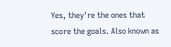Yes, they're the ones that score the goals. Also known as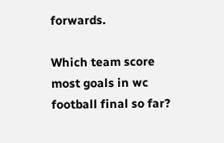forwards.

Which team score most goals in wc football final so far?